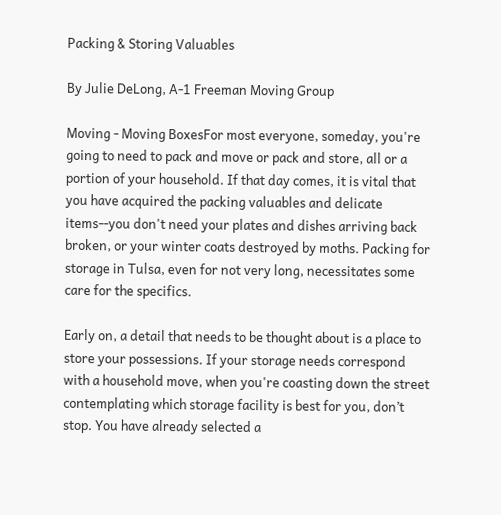Packing & Storing Valuables

By Julie DeLong, A-1 Freeman Moving Group

Moving - Moving BoxesFor most everyone, someday, you're going to need to pack and move or pack and store, all or a portion of your household. If that day comes, it is vital that you have acquired the packing valuables and delicate items--you don't need your plates and dishes arriving back broken, or your winter coats destroyed by moths. Packing for storage in Tulsa, even for not very long, necessitates some care for the specifics.

Early on, a detail that needs to be thought about is a place to store your possessions. If your storage needs correspond with a household move, when you're coasting down the street contemplating which storage facility is best for you, don’t stop. You have already selected a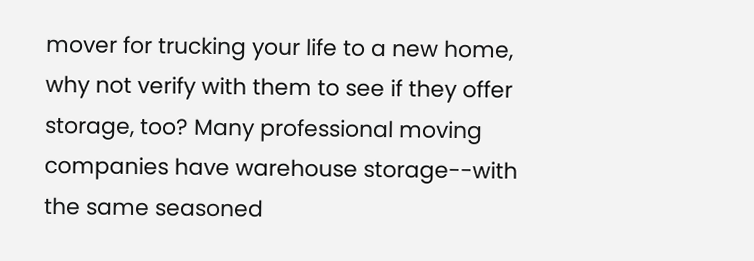mover for trucking your life to a new home, why not verify with them to see if they offer storage, too? Many professional moving companies have warehouse storage--with the same seasoned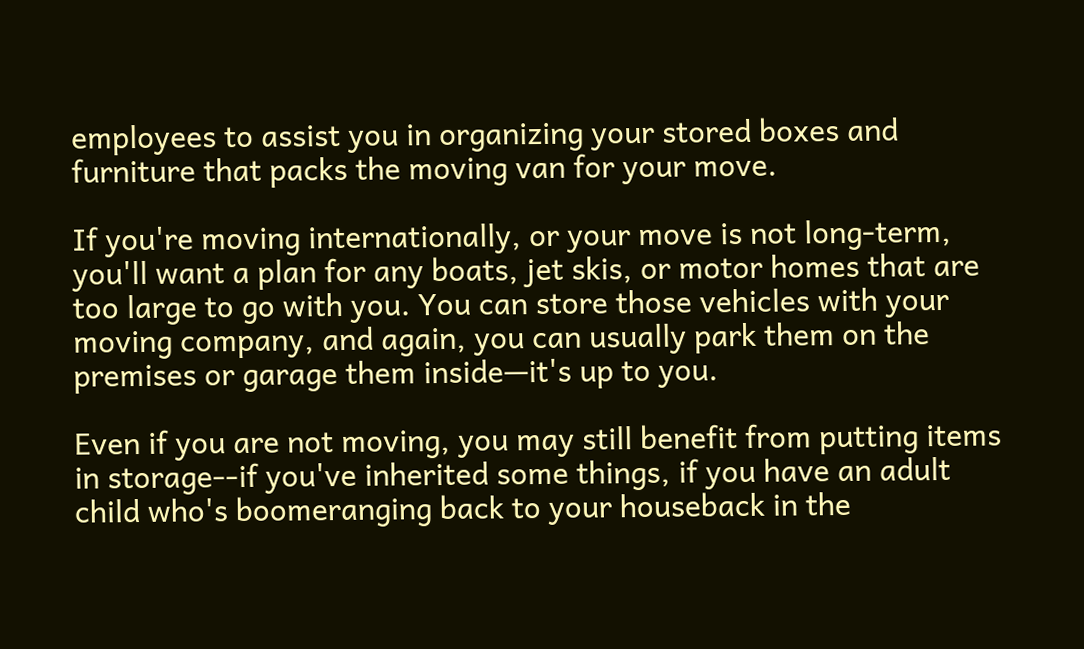employees to assist you in organizing your stored boxes and furniture that packs the moving van for your move.

If you're moving internationally, or your move is not long-term, you'll want a plan for any boats, jet skis, or motor homes that are too large to go with you. You can store those vehicles with your moving company, and again, you can usually park them on the premises or garage them inside—it's up to you.

Even if you are not moving, you may still benefit from putting items in storage--if you've inherited some things, if you have an adult child who's boomeranging back to your houseback in the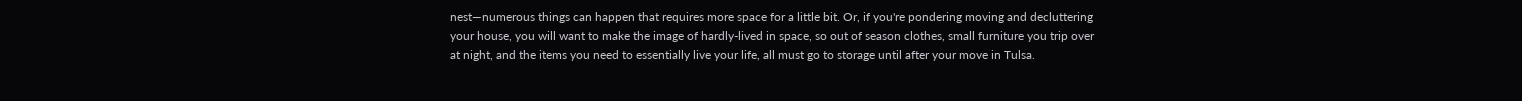nest—numerous things can happen that requires more space for a little bit. Or, if you're pondering moving and decluttering your house, you will want to make the image of hardly-lived in space, so out of season clothes, small furniture you trip over at night, and the items you need to essentially live your life, all must go to storage until after your move in Tulsa.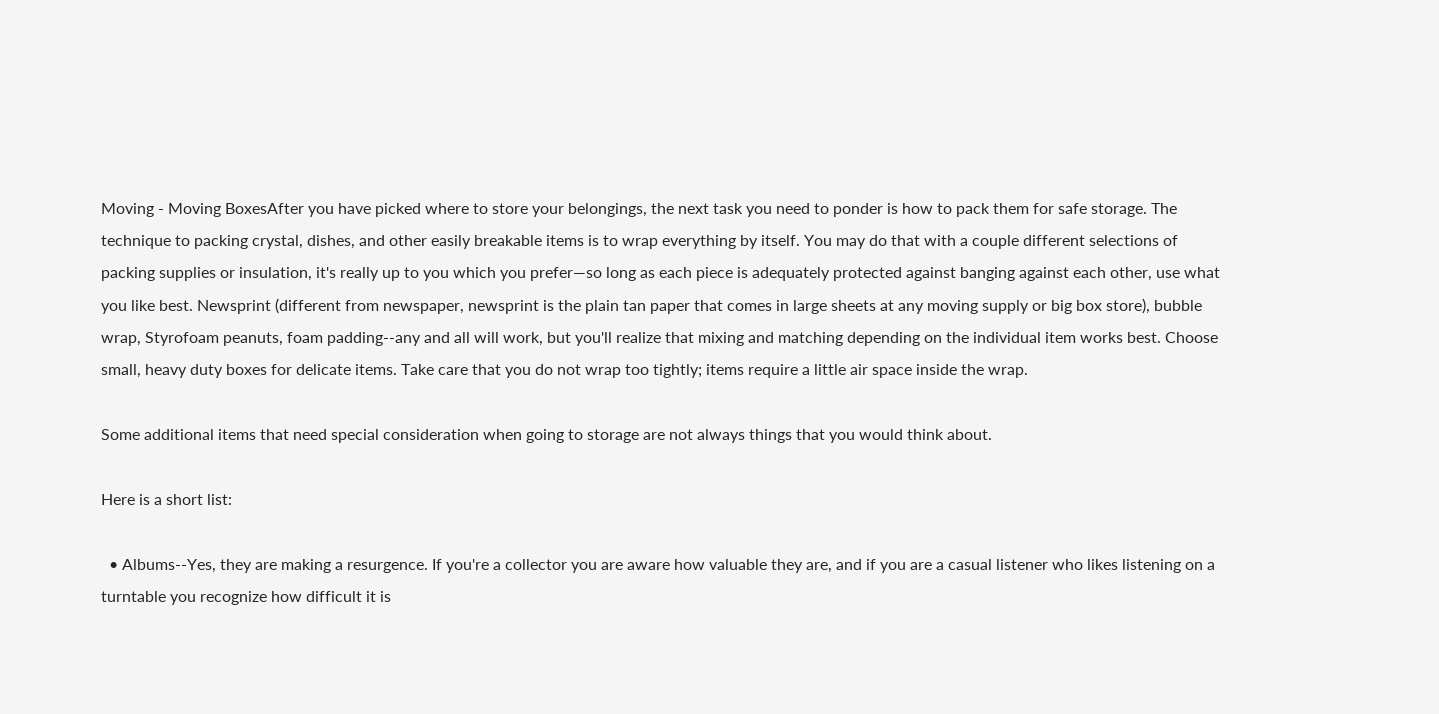Moving - Moving BoxesAfter you have picked where to store your belongings, the next task you need to ponder is how to pack them for safe storage. The technique to packing crystal, dishes, and other easily breakable items is to wrap everything by itself. You may do that with a couple different selections of packing supplies or insulation, it's really up to you which you prefer—so long as each piece is adequately protected against banging against each other, use what you like best. Newsprint (different from newspaper, newsprint is the plain tan paper that comes in large sheets at any moving supply or big box store), bubble wrap, Styrofoam peanuts, foam padding--any and all will work, but you'll realize that mixing and matching depending on the individual item works best. Choose small, heavy duty boxes for delicate items. Take care that you do not wrap too tightly; items require a little air space inside the wrap.

Some additional items that need special consideration when going to storage are not always things that you would think about.

Here is a short list:

  • Albums--Yes, they are making a resurgence. If you're a collector you are aware how valuable they are, and if you are a casual listener who likes listening on a turntable you recognize how difficult it is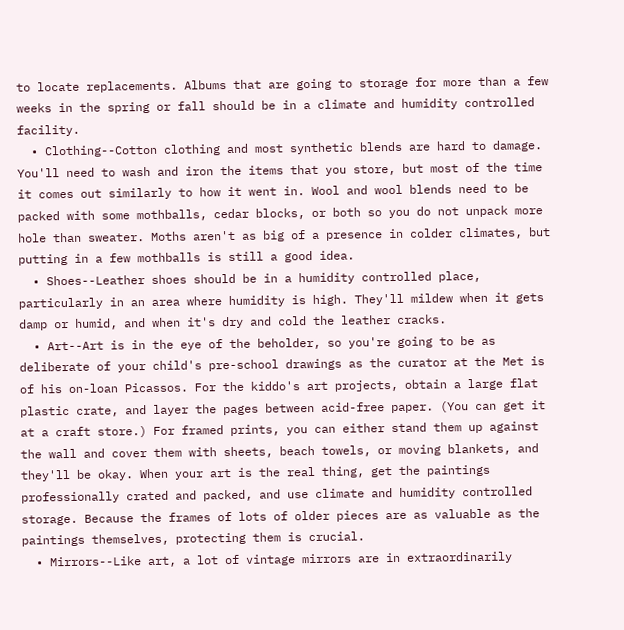to locate replacements. Albums that are going to storage for more than a few weeks in the spring or fall should be in a climate and humidity controlled facility.
  • Clothing--Cotton clothing and most synthetic blends are hard to damage. You'll need to wash and iron the items that you store, but most of the time it comes out similarly to how it went in. Wool and wool blends need to be packed with some mothballs, cedar blocks, or both so you do not unpack more hole than sweater. Moths aren't as big of a presence in colder climates, but putting in a few mothballs is still a good idea.
  • Shoes--Leather shoes should be in a humidity controlled place, particularly in an area where humidity is high. They'll mildew when it gets damp or humid, and when it's dry and cold the leather cracks.
  • Art--Art is in the eye of the beholder, so you're going to be as deliberate of your child's pre-school drawings as the curator at the Met is of his on-loan Picassos. For the kiddo's art projects, obtain a large flat plastic crate, and layer the pages between acid-free paper. (You can get it at a craft store.) For framed prints, you can either stand them up against the wall and cover them with sheets, beach towels, or moving blankets, and they'll be okay. When your art is the real thing, get the paintings professionally crated and packed, and use climate and humidity controlled storage. Because the frames of lots of older pieces are as valuable as the paintings themselves, protecting them is crucial.
  • Mirrors--Like art, a lot of vintage mirrors are in extraordinarily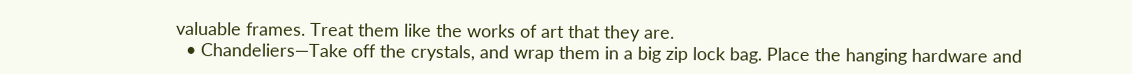valuable frames. Treat them like the works of art that they are.
  • Chandeliers—Take off the crystals, and wrap them in a big zip lock bag. Place the hanging hardware and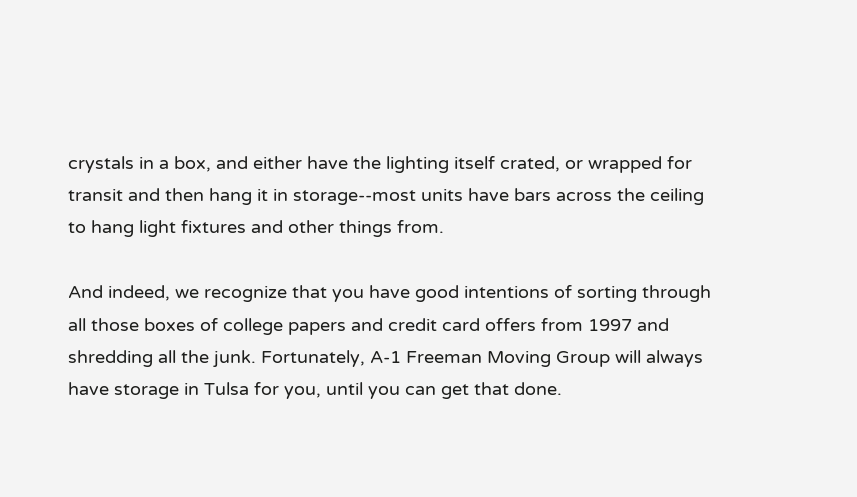crystals in a box, and either have the lighting itself crated, or wrapped for transit and then hang it in storage--most units have bars across the ceiling to hang light fixtures and other things from.

And indeed, we recognize that you have good intentions of sorting through all those boxes of college papers and credit card offers from 1997 and shredding all the junk. Fortunately, A-1 Freeman Moving Group will always have storage in Tulsa for you, until you can get that done.